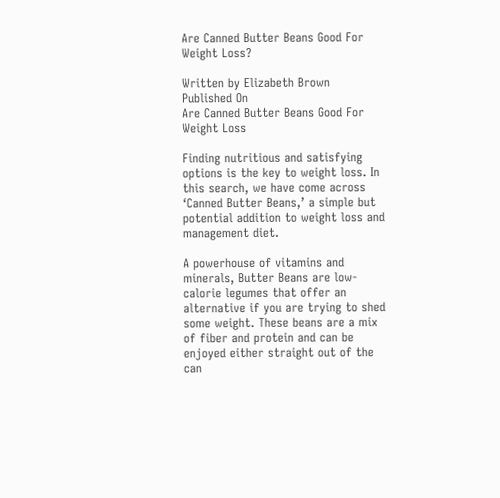Are Canned Butter Beans Good For Weight Loss?

Written by Elizabeth Brown
Published On
Are Canned Butter Beans Good For Weight Loss

Finding nutritious and satisfying options is the key to weight loss. In this search, we have come across ‘Canned Butter Beans,’ a simple but potential addition to weight loss and management diet.

A powerhouse of vitamins and minerals, Butter Beans are low-calorie legumes that offer an alternative if you are trying to shed some weight. These beans are a mix of fiber and protein and can be enjoyed either straight out of the can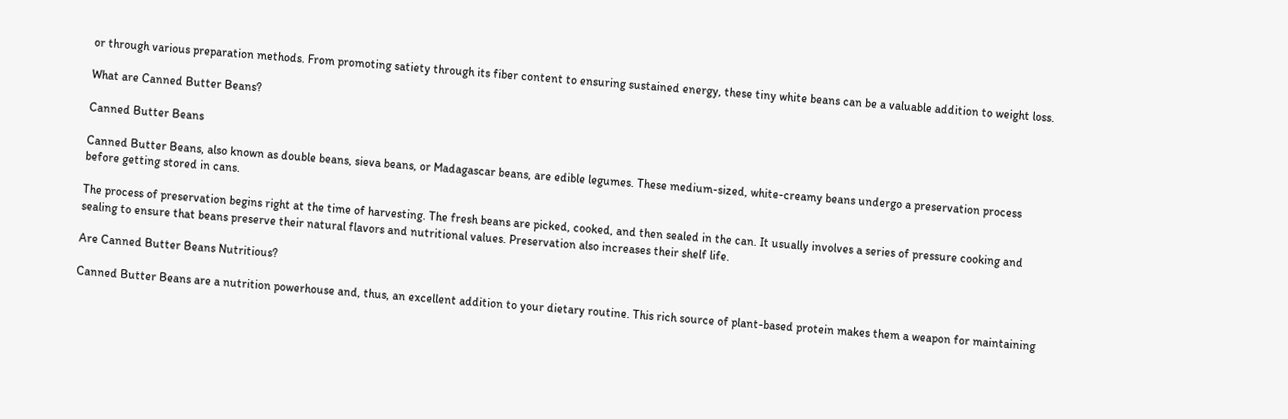or through various preparation methods. From promoting satiety through its fiber content to ensuring sustained energy, these tiny white beans can be a valuable addition to weight loss.

What are Canned Butter Beans?

Canned Butter Beans

Canned Butter Beans, also known as double beans, sieva beans, or Madagascar beans, are edible legumes. These medium-sized, white-creamy beans undergo a preservation process before getting stored in cans.

The process of preservation begins right at the time of harvesting. The fresh beans are picked, cooked, and then sealed in the can. It usually involves a series of pressure cooking and sealing to ensure that beans preserve their natural flavors and nutritional values. Preservation also increases their shelf life.

Are Canned Butter Beans Nutritious?

Canned Butter Beans are a nutrition powerhouse and, thus, an excellent addition to your dietary routine. This rich source of plant-based protein makes them a weapon for maintaining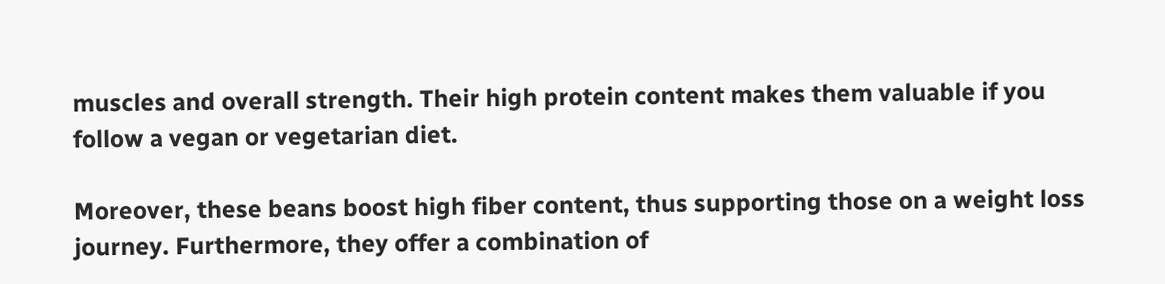muscles and overall strength. Their high protein content makes them valuable if you follow a vegan or vegetarian diet.

Moreover, these beans boost high fiber content, thus supporting those on a weight loss journey. Furthermore, they offer a combination of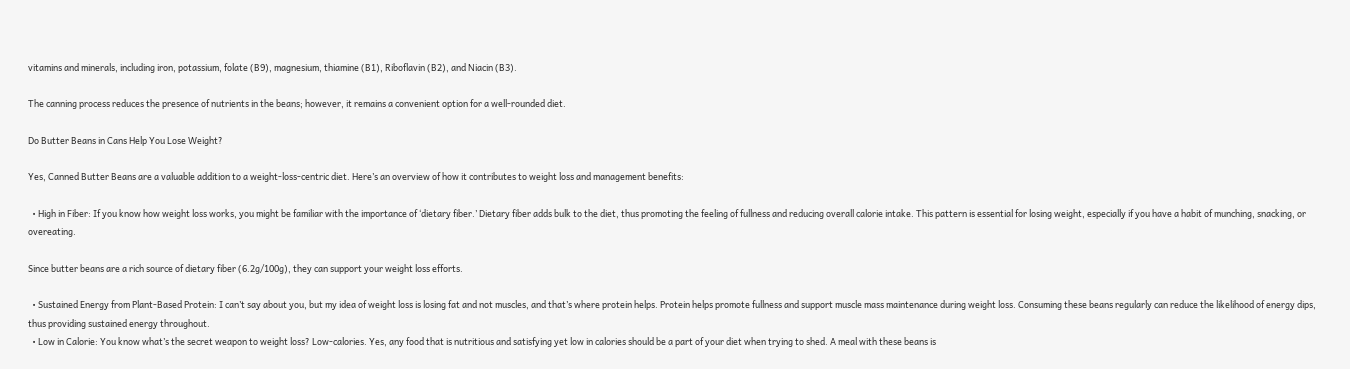vitamins and minerals, including iron, potassium, folate (B9), magnesium, thiamine (B1), Riboflavin (B2), and Niacin (B3).

The canning process reduces the presence of nutrients in the beans; however, it remains a convenient option for a well-rounded diet.

Do Butter Beans in Cans Help You Lose Weight?

Yes, Canned Butter Beans are a valuable addition to a weight-loss-centric diet. Here’s an overview of how it contributes to weight loss and management benefits:

  • High in Fiber: If you know how weight loss works, you might be familiar with the importance of ‘dietary fiber.’ Dietary fiber adds bulk to the diet, thus promoting the feeling of fullness and reducing overall calorie intake. This pattern is essential for losing weight, especially if you have a habit of munching, snacking, or overeating.

Since butter beans are a rich source of dietary fiber (6.2g/100g), they can support your weight loss efforts.

  • Sustained Energy from Plant-Based Protein: I can’t say about you, but my idea of weight loss is losing fat and not muscles, and that’s where protein helps. Protein helps promote fullness and support muscle mass maintenance during weight loss. Consuming these beans regularly can reduce the likelihood of energy dips, thus providing sustained energy throughout.
  • Low in Calorie: You know what’s the secret weapon to weight loss? Low-calories. Yes, any food that is nutritious and satisfying yet low in calories should be a part of your diet when trying to shed. A meal with these beans is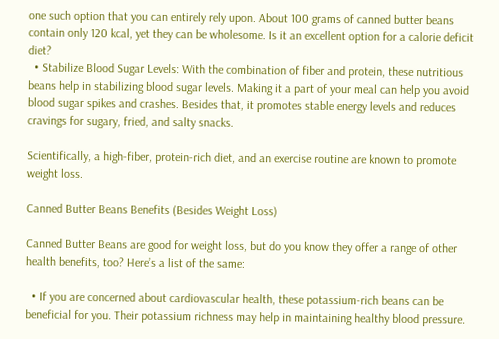one such option that you can entirely rely upon. About 100 grams of canned butter beans contain only 120 kcal, yet they can be wholesome. Is it an excellent option for a calorie deficit diet?
  • Stabilize Blood Sugar Levels: With the combination of fiber and protein, these nutritious beans help in stabilizing blood sugar levels. Making it a part of your meal can help you avoid blood sugar spikes and crashes. Besides that, it promotes stable energy levels and reduces cravings for sugary, fried, and salty snacks.

Scientifically, a high-fiber, protein-rich diet, and an exercise routine are known to promote weight loss.

Canned Butter Beans Benefits (Besides Weight Loss)

Canned Butter Beans are good for weight loss, but do you know they offer a range of other health benefits, too? Here’s a list of the same:

  • If you are concerned about cardiovascular health, these potassium-rich beans can be beneficial for you. Their potassium richness may help in maintaining healthy blood pressure.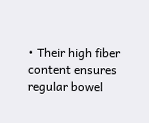• Their high fiber content ensures regular bowel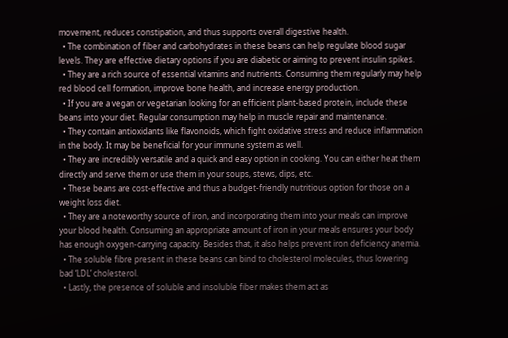movement, reduces constipation, and thus supports overall digestive health.
  • The combination of fiber and carbohydrates in these beans can help regulate blood sugar levels. They are effective dietary options if you are diabetic or aiming to prevent insulin spikes.
  • They are a rich source of essential vitamins and nutrients. Consuming them regularly may help red blood cell formation, improve bone health, and increase energy production.
  • If you are a vegan or vegetarian looking for an efficient plant-based protein, include these beans into your diet. Regular consumption may help in muscle repair and maintenance.
  • They contain antioxidants like flavonoids, which fight oxidative stress and reduce inflammation in the body. It may be beneficial for your immune system as well.
  • They are incredibly versatile and a quick and easy option in cooking. You can either heat them directly and serve them or use them in your soups, stews, dips, etc.
  • These beans are cost-effective and thus a budget-friendly nutritious option for those on a weight loss diet.
  • They are a noteworthy source of iron, and incorporating them into your meals can improve your blood health. Consuming an appropriate amount of iron in your meals ensures your body has enough oxygen-carrying capacity. Besides that, it also helps prevent iron deficiency anemia.
  • The soluble fibre present in these beans can bind to cholesterol molecules, thus lowering bad ‘LDL’ cholesterol.
  • Lastly, the presence of soluble and insoluble fiber makes them act as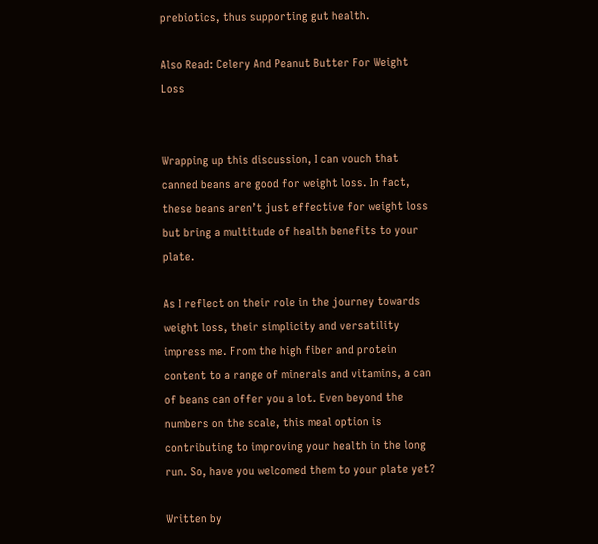prebiotics, thus supporting gut health.

Also Read: Celery And Peanut Butter For Weight Loss


Wrapping up this discussion, I can vouch that canned beans are good for weight loss. In fact, these beans aren’t just effective for weight loss but bring a multitude of health benefits to your plate.

As I reflect on their role in the journey towards weight loss, their simplicity and versatility impress me. From the high fiber and protein content to a range of minerals and vitamins, a can of beans can offer you a lot. Even beyond the numbers on the scale, this meal option is contributing to improving your health in the long run. So, have you welcomed them to your plate yet?

Written by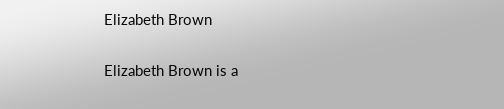Elizabeth Brown

Elizabeth Brown is a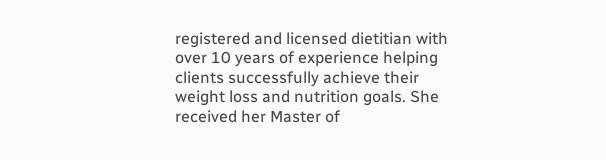registered and licensed dietitian with over 10 years of experience helping clients successfully achieve their weight loss and nutrition goals. She received her Master of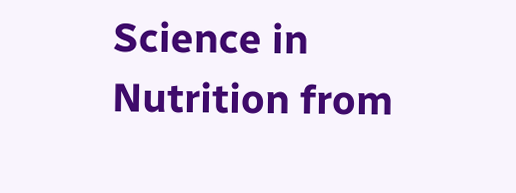Science in Nutrition from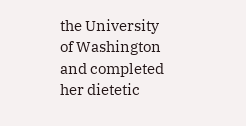the University of Washington and completed her dietetic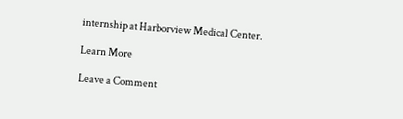internship at Harborview Medical Center.

Learn More

Leave a Comment